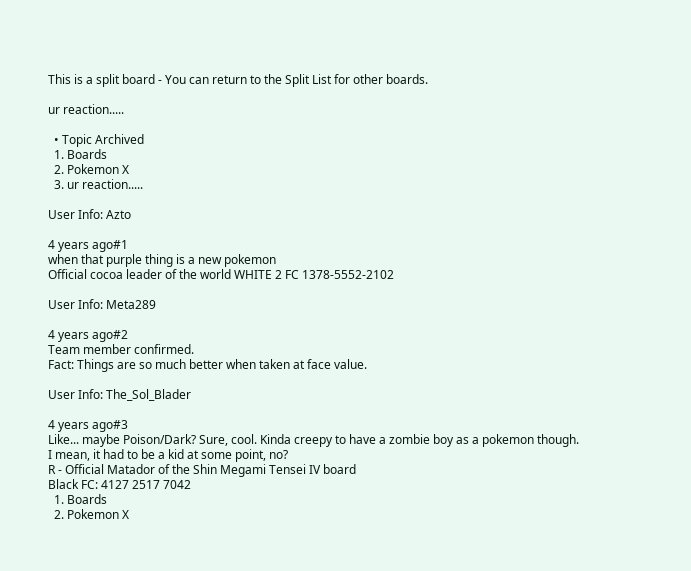This is a split board - You can return to the Split List for other boards.

ur reaction.....

  • Topic Archived
  1. Boards
  2. Pokemon X
  3. ur reaction.....

User Info: Azto

4 years ago#1
when that purple thing is a new pokemon
Official cocoa leader of the world WHITE 2 FC 1378-5552-2102

User Info: Meta289

4 years ago#2
Team member confirmed.
Fact: Things are so much better when taken at face value.

User Info: The_Sol_Blader

4 years ago#3
Like... maybe Poison/Dark? Sure, cool. Kinda creepy to have a zombie boy as a pokemon though. I mean, it had to be a kid at some point, no?
R - Official Matador of the Shin Megami Tensei IV board
Black FC: 4127 2517 7042
  1. Boards
  2. Pokemon X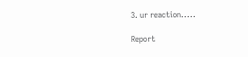3. ur reaction.....

Report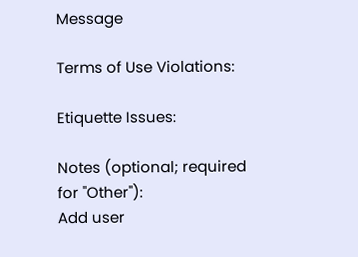Message

Terms of Use Violations:

Etiquette Issues:

Notes (optional; required for "Other"):
Add user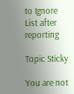to Ignore List after reporting

Topic Sticky

You are not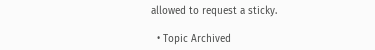allowed to request a sticky.

  • Topic Archived